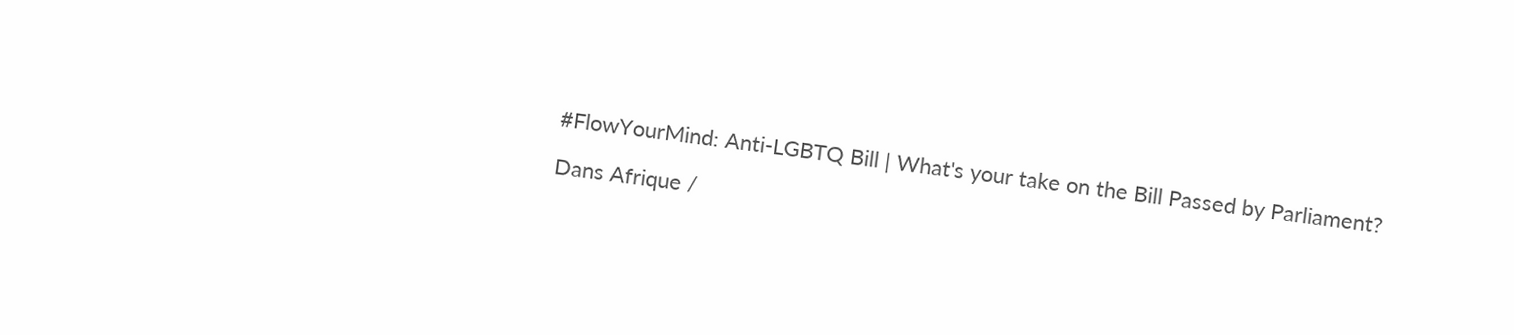#FlowYourMind: Anti-LGBTQ Bill | What's your take on the Bill Passed by Parliament?

Dans Afrique /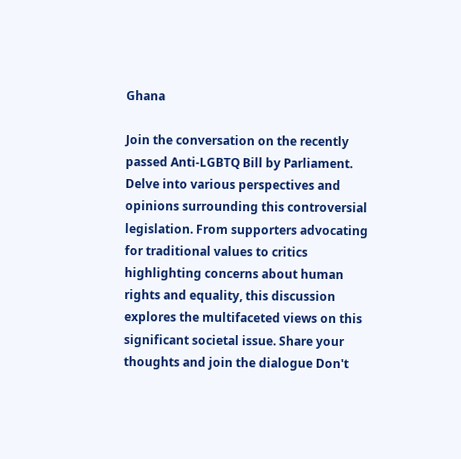Ghana

Join the conversation on the recently passed Anti-LGBTQ Bill by Parliament. Delve into various perspectives and opinions surrounding this controversial legislation. From supporters advocating for traditional values to critics highlighting concerns about human rights and equality, this discussion explores the multifaceted views on this significant societal issue. Share your thoughts and join the dialogue Don't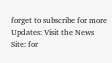forget to subscribe for more Updates: Visit the News Site: for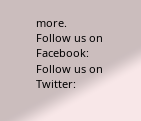more. Follow us on Facebook: Follow us on Twitter: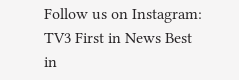Follow us on Instagram: TV3 First in News Best in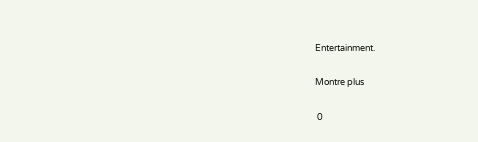Entertainment.

Montre plus

 0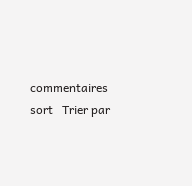commentaires sort   Trier par